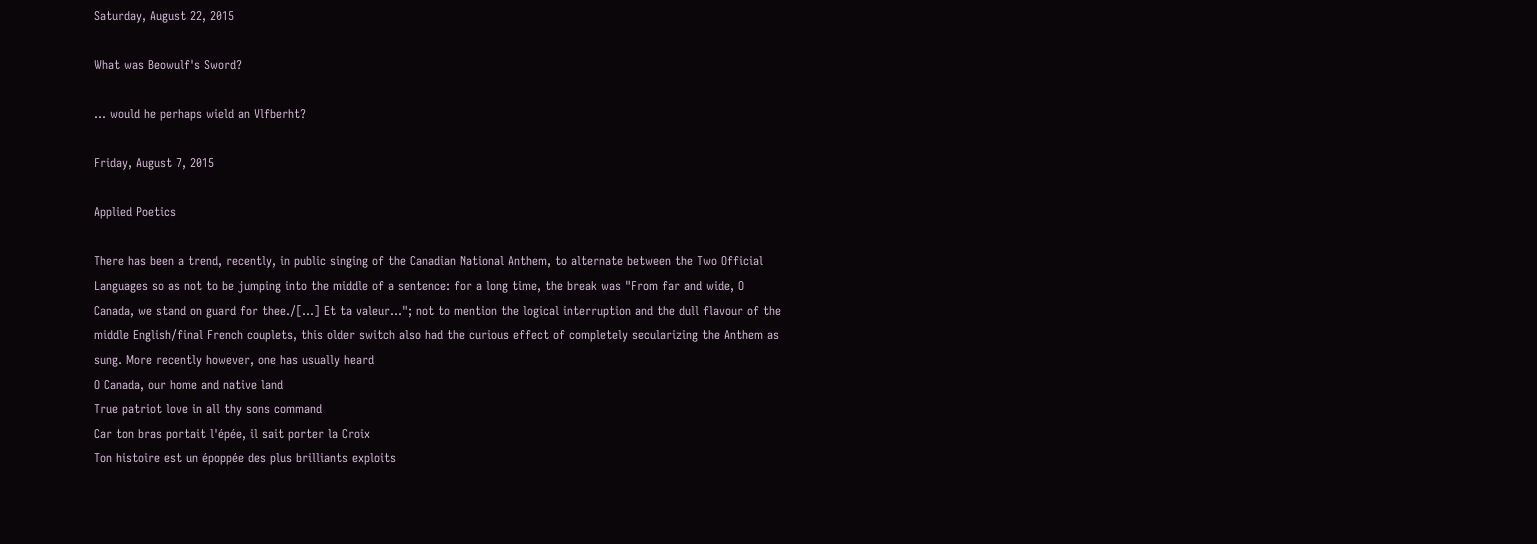Saturday, August 22, 2015

What was Beowulf's Sword?

... would he perhaps wield an Vlfberht?

Friday, August 7, 2015

Applied Poetics

There has been a trend, recently, in public singing of the Canadian National Anthem, to alternate between the Two Official Languages so as not to be jumping into the middle of a sentence: for a long time, the break was "From far and wide, O Canada, we stand on guard for thee./[...] Et ta valeur..."; not to mention the logical interruption and the dull flavour of the middle English/final French couplets, this older switch also had the curious effect of completely secularizing the Anthem as sung. More recently however, one has usually heard
O Canada, our home and native land
True patriot love in all thy sons command
Car ton bras portait l'épée, il sait porter la Croix
Ton histoire est un époppée des plus brilliants exploits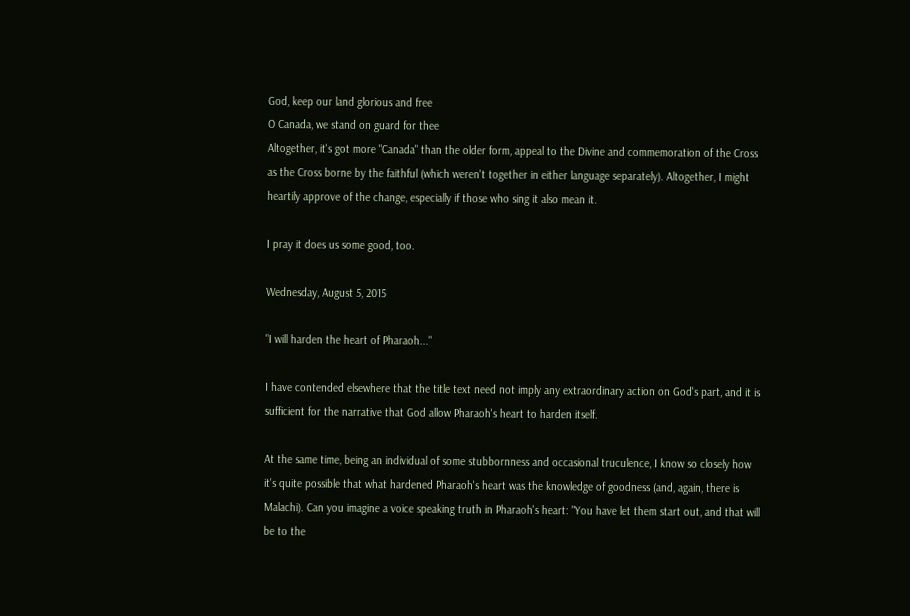God, keep our land glorious and free
O Canada, we stand on guard for thee
Altogether, it's got more "Canada" than the older form, appeal to the Divine and commemoration of the Cross as the Cross borne by the faithful (which weren't together in either language separately). Altogether, I might heartily approve of the change, especially if those who sing it also mean it.

I pray it does us some good, too.

Wednesday, August 5, 2015

"I will harden the heart of Pharaoh..."

I have contended elsewhere that the title text need not imply any extraordinary action on God's part, and it is sufficient for the narrative that God allow Pharaoh's heart to harden itself.

At the same time, being an individual of some stubbornness and occasional truculence, I know so closely how it's quite possible that what hardened Pharaoh's heart was the knowledge of goodness (and, again, there is Malachi). Can you imagine a voice speaking truth in Pharaoh's heart: "You have let them start out, and that will be to the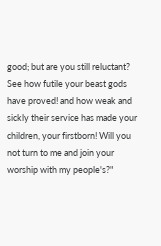good; but are you still reluctant? See how futile your beast gods have proved! and how weak and sickly their service has made your children, your firstborn! Will you not turn to me and join your worship with my people's?"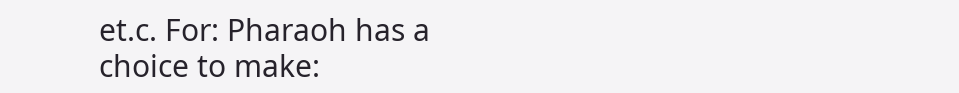et.c. For: Pharaoh has a choice to make: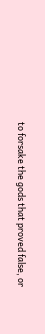to forsake the gods that proved false, or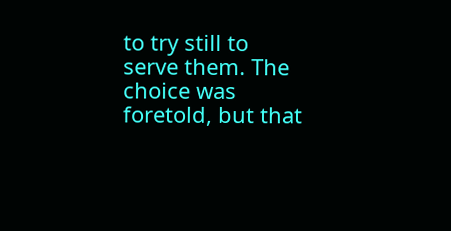to try still to serve them. The choice was foretold, but that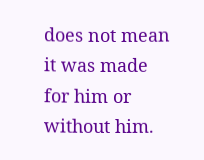does not mean it was made for him or without him.